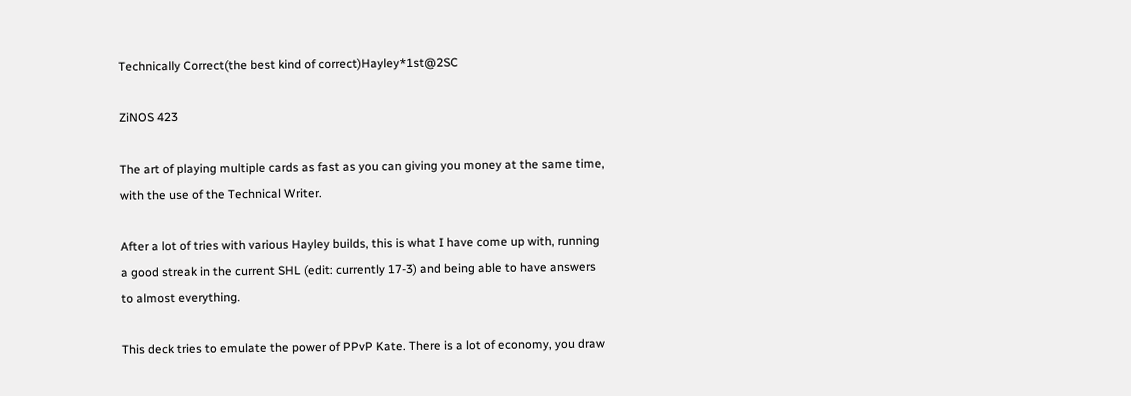Technically Correct(the best kind of correct)Hayley*1st@2SC

ZiNOS 423

The art of playing multiple cards as fast as you can giving you money at the same time, with the use of the Technical Writer.

After a lot of tries with various Hayley builds, this is what I have come up with, running a good streak in the current SHL (edit: currently 17-3) and being able to have answers to almost everything.

This deck tries to emulate the power of PPvP Kate. There is a lot of economy, you draw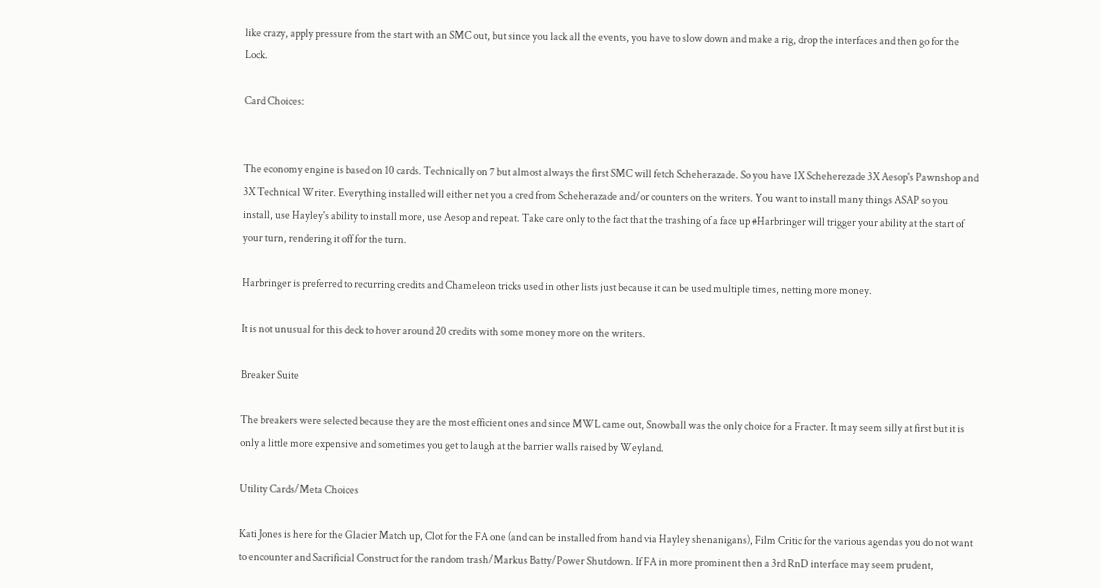like crazy, apply pressure from the start with an SMC out, but since you lack all the events, you have to slow down and make a rig, drop the interfaces and then go for the Lock.

Card Choices:


The economy engine is based on 10 cards. Technically on 7 but almost always the first SMC will fetch Scheherazade. So you have 1X Scheherezade 3X Aesop's Pawnshop and 3X Technical Writer. Everything installed will either net you a cred from Scheherazade and/or counters on the writers. You want to install many things ASAP so you install, use Hayley's ability to install more, use Aesop and repeat. Take care only to the fact that the trashing of a face up #Harbringer will trigger your ability at the start of your turn, rendering it off for the turn.

Harbringer is preferred to recurring credits and Chameleon tricks used in other lists just because it can be used multiple times, netting more money.

It is not unusual for this deck to hover around 20 credits with some money more on the writers.

Breaker Suite

The breakers were selected because they are the most efficient ones and since MWL came out, Snowball was the only choice for a Fracter. It may seem silly at first but it is only a little more expensive and sometimes you get to laugh at the barrier walls raised by Weyland.

Utility Cards/Meta Choices

Kati Jones is here for the Glacier Match up, Clot for the FA one (and can be installed from hand via Hayley shenanigans), Film Critic for the various agendas you do not want to encounter and Sacrificial Construct for the random trash/Markus Batty/Power Shutdown. If FA in more prominent then a 3rd RnD interface may seem prudent,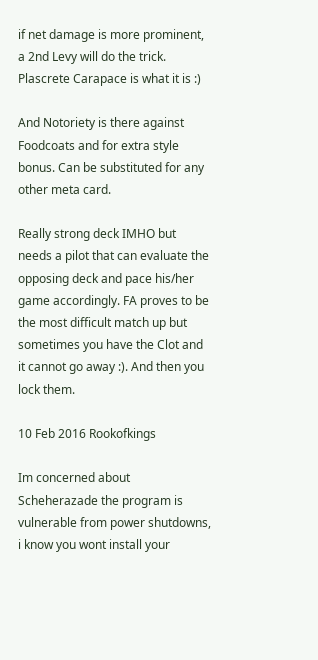if net damage is more prominent, a 2nd Levy will do the trick. Plascrete Carapace is what it is :)

And Notoriety is there against Foodcoats and for extra style bonus. Can be substituted for any other meta card.

Really strong deck IMHO but needs a pilot that can evaluate the opposing deck and pace his/her game accordingly. FA proves to be the most difficult match up but sometimes you have the Clot and it cannot go away :). And then you lock them.

10 Feb 2016 Rookofkings

Im concerned about Scheherazade the program is vulnerable from power shutdowns, i know you wont install your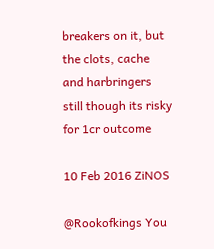breakers on it, but the clots, cache and harbringers still though its risky for 1cr outcome

10 Feb 2016 ZiNOS

@Rookofkings You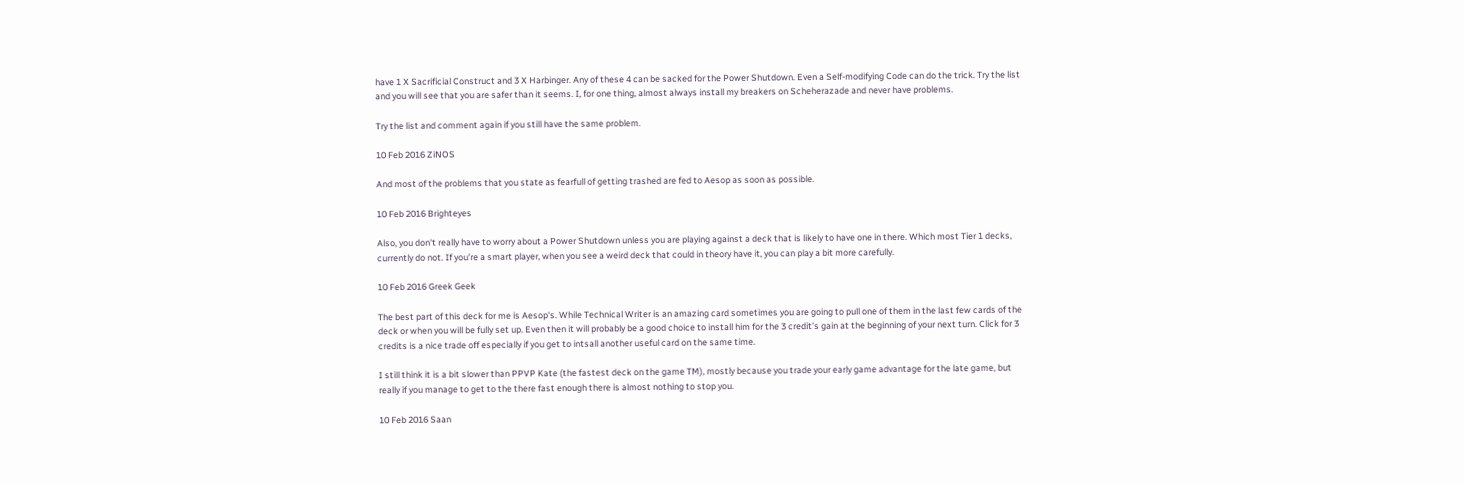have 1 X Sacrificial Construct and 3 X Harbinger. Any of these 4 can be sacked for the Power Shutdown. Even a Self-modifying Code can do the trick. Try the list and you will see that you are safer than it seems. I, for one thing, almost always install my breakers on Scheherazade and never have problems.

Try the list and comment again if you still have the same problem.

10 Feb 2016 ZiNOS

And most of the problems that you state as fearfull of getting trashed are fed to Aesop as soon as possible.

10 Feb 2016 Brighteyes

Also, you don't really have to worry about a Power Shutdown unless you are playing against a deck that is likely to have one in there. Which most Tier 1 decks, currently do not. If you're a smart player, when you see a weird deck that could in theory have it, you can play a bit more carefully.

10 Feb 2016 Greek Geek

The best part of this deck for me is Aesop's. While Technical Writer is an amazing card sometimes you are going to pull one of them in the last few cards of the deck or when you will be fully set up. Even then it will probably be a good choice to install him for the 3 credit's gain at the beginning of your next turn. Click for 3 credits is a nice trade off especially if you get to intsall another useful card on the same time.

I still think it is a bit slower than PPVP Kate (the fastest deck on the game TM), mostly because you trade your early game advantage for the late game, but really if you manage to get to the there fast enough there is almost nothing to stop you.

10 Feb 2016 Saan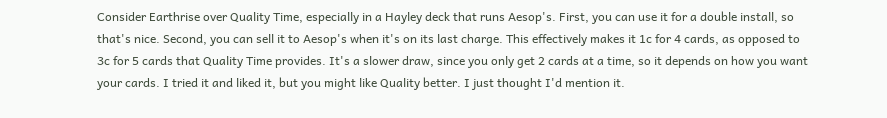Consider Earthrise over Quality Time, especially in a Hayley deck that runs Aesop's. First, you can use it for a double install, so that's nice. Second, you can sell it to Aesop's when it's on its last charge. This effectively makes it 1c for 4 cards, as opposed to 3c for 5 cards that Quality Time provides. It's a slower draw, since you only get 2 cards at a time, so it depends on how you want your cards. I tried it and liked it, but you might like Quality better. I just thought I'd mention it.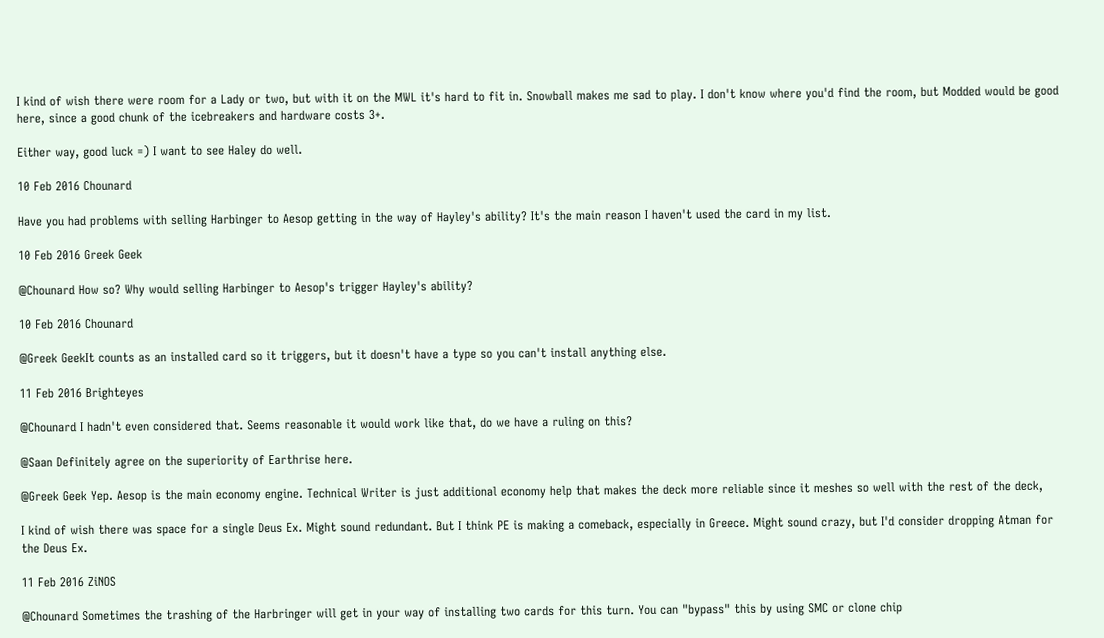I kind of wish there were room for a Lady or two, but with it on the MWL it's hard to fit in. Snowball makes me sad to play. I don't know where you'd find the room, but Modded would be good here, since a good chunk of the icebreakers and hardware costs 3+.

Either way, good luck =) I want to see Haley do well.

10 Feb 2016 Chounard

Have you had problems with selling Harbinger to Aesop getting in the way of Hayley's ability? It's the main reason I haven't used the card in my list.

10 Feb 2016 Greek Geek

@Chounard How so? Why would selling Harbinger to Aesop's trigger Hayley's ability?

10 Feb 2016 Chounard

@Greek GeekIt counts as an installed card so it triggers, but it doesn't have a type so you can't install anything else.

11 Feb 2016 Brighteyes

@Chounard I hadn't even considered that. Seems reasonable it would work like that, do we have a ruling on this?

@Saan Definitely agree on the superiority of Earthrise here.

@Greek Geek Yep. Aesop is the main economy engine. Technical Writer is just additional economy help that makes the deck more reliable since it meshes so well with the rest of the deck,

I kind of wish there was space for a single Deus Ex. Might sound redundant. But I think PE is making a comeback, especially in Greece. Might sound crazy, but I'd consider dropping Atman for the Deus Ex.

11 Feb 2016 ZiNOS

@Chounard Sometimes the trashing of the Harbringer will get in your way of installing two cards for this turn. You can "bypass" this by using SMC or clone chip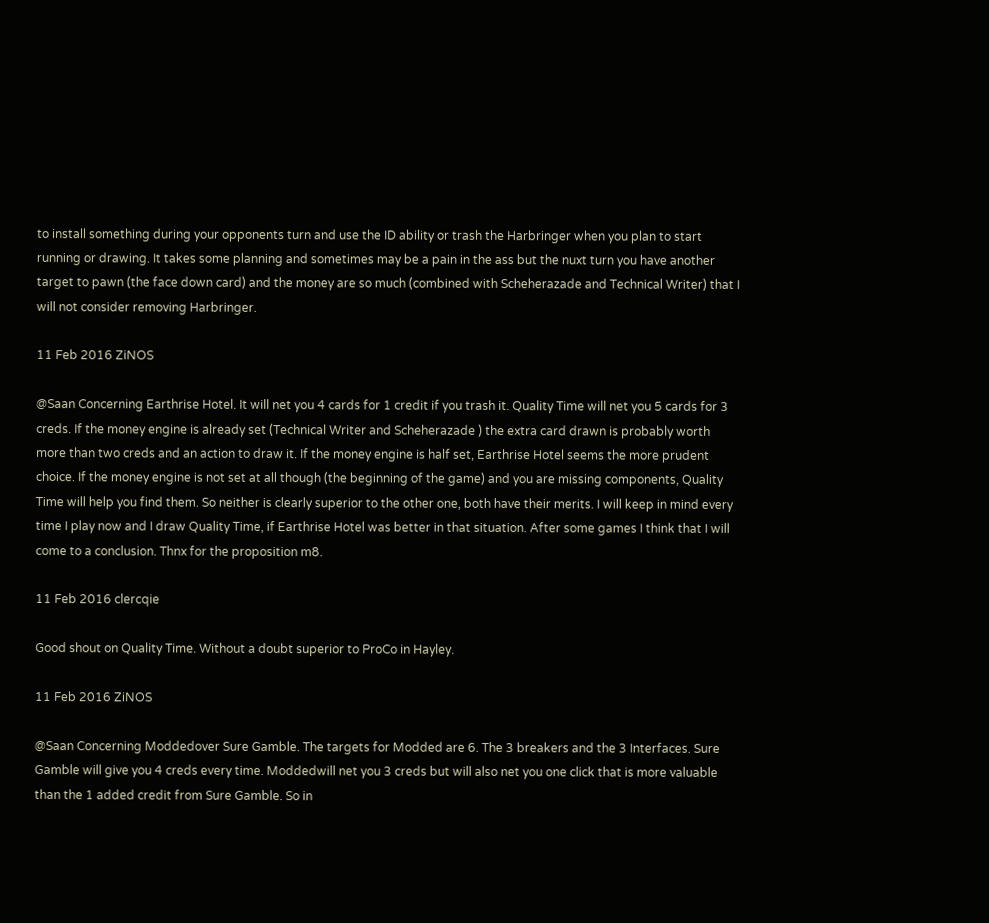to install something during your opponents turn and use the ID ability or trash the Harbringer when you plan to start running or drawing. It takes some planning and sometimes may be a pain in the ass but the nuxt turn you have another target to pawn (the face down card) and the money are so much (combined with Scheherazade and Technical Writer) that I will not consider removing Harbringer.

11 Feb 2016 ZiNOS

@Saan Concerning Earthrise Hotel. It will net you 4 cards for 1 credit if you trash it. Quality Time will net you 5 cards for 3 creds. If the money engine is already set (Technical Writer and Scheherazade ) the extra card drawn is probably worth more than two creds and an action to draw it. If the money engine is half set, Earthrise Hotel seems the more prudent choice. If the money engine is not set at all though (the beginning of the game) and you are missing components, Quality Time will help you find them. So neither is clearly superior to the other one, both have their merits. I will keep in mind every time I play now and I draw Quality Time, if Earthrise Hotel was better in that situation. After some games I think that I will come to a conclusion. Thnx for the proposition m8.

11 Feb 2016 clercqie

Good shout on Quality Time. Without a doubt superior to ProCo in Hayley.

11 Feb 2016 ZiNOS

@Saan Concerning Moddedover Sure Gamble. The targets for Modded are 6. The 3 breakers and the 3 Interfaces. Sure Gamble will give you 4 creds every time. Moddedwill net you 3 creds but will also net you one click that is more valuable than the 1 added credit from Sure Gamble. So in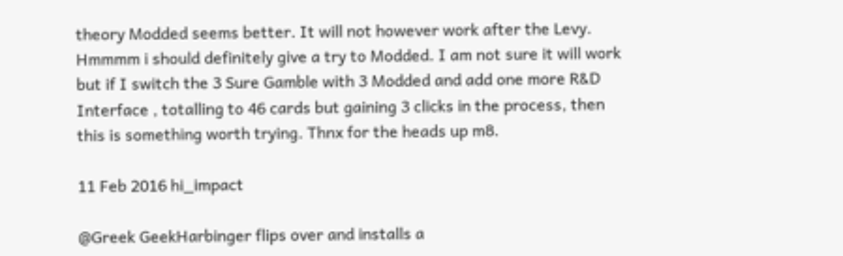theory Modded seems better. It will not however work after the Levy. Hmmmm i should definitely give a try to Modded. I am not sure it will work but if I switch the 3 Sure Gamble with 3 Modded and add one more R&D Interface , totalling to 46 cards but gaining 3 clicks in the process, then this is something worth trying. Thnx for the heads up m8.

11 Feb 2016 hi_impact

@Greek GeekHarbinger flips over and installs a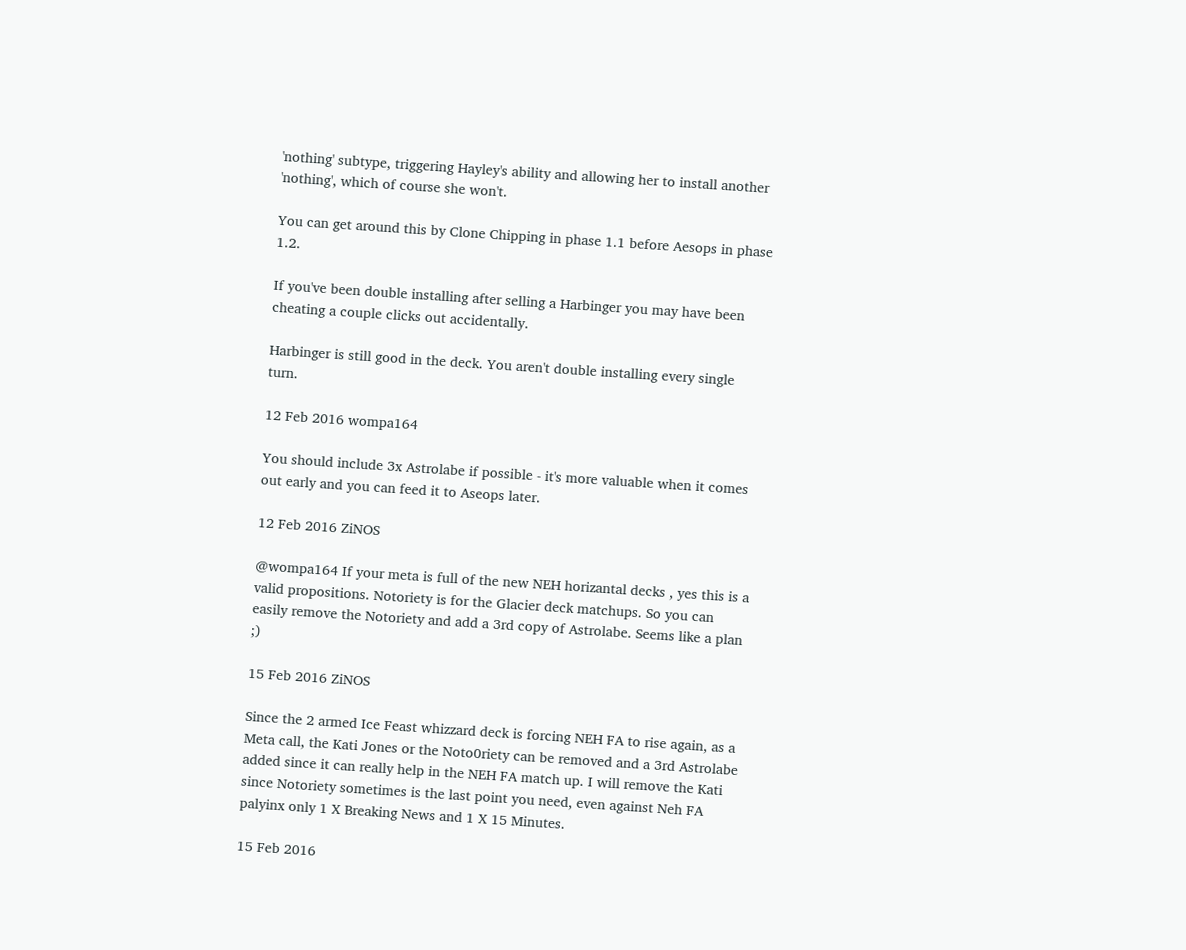'nothing' subtype, triggering Hayley's ability and allowing her to install another 'nothing', which of course she won't.

You can get around this by Clone Chipping in phase 1.1 before Aesops in phase 1.2.

If you've been double installing after selling a Harbinger you may have been cheating a couple clicks out accidentally.

Harbinger is still good in the deck. You aren't double installing every single turn.

12 Feb 2016 wompa164

You should include 3x Astrolabe if possible - it's more valuable when it comes out early and you can feed it to Aseops later.

12 Feb 2016 ZiNOS

@wompa164 If your meta is full of the new NEH horizantal decks , yes this is a valid propositions. Notoriety is for the Glacier deck matchups. So you can easily remove the Notoriety and add a 3rd copy of Astrolabe. Seems like a plan ;)

15 Feb 2016 ZiNOS

Since the 2 armed Ice Feast whizzard deck is forcing NEH FA to rise again, as a Meta call, the Kati Jones or the Noto0riety can be removed and a 3rd Astrolabe added since it can really help in the NEH FA match up. I will remove the Kati since Notoriety sometimes is the last point you need, even against Neh FA palyinx only 1 X Breaking News and 1 X 15 Minutes.

15 Feb 2016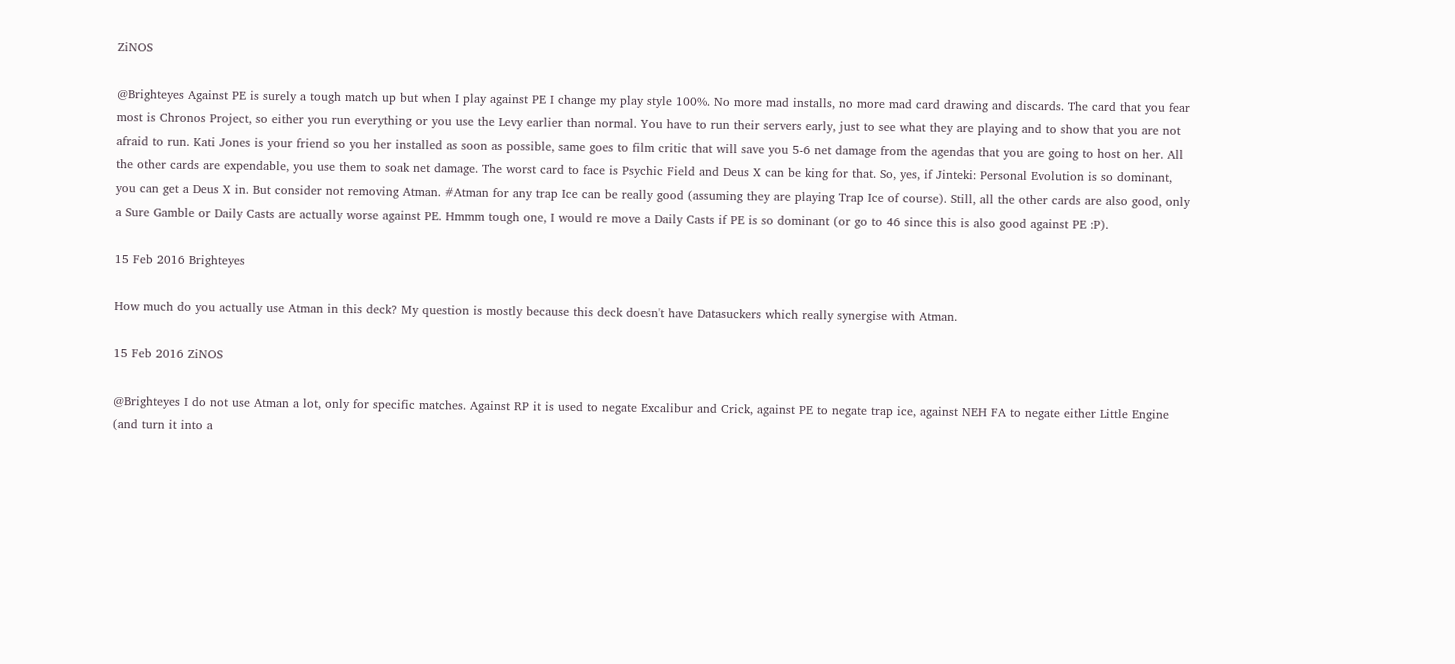ZiNOS

@Brighteyes Against PE is surely a tough match up but when I play against PE I change my play style 100%. No more mad installs, no more mad card drawing and discards. The card that you fear most is Chronos Project, so either you run everything or you use the Levy earlier than normal. You have to run their servers early, just to see what they are playing and to show that you are not afraid to run. Kati Jones is your friend so you her installed as soon as possible, same goes to film critic that will save you 5-6 net damage from the agendas that you are going to host on her. All the other cards are expendable, you use them to soak net damage. The worst card to face is Psychic Field and Deus X can be king for that. So, yes, if Jinteki: Personal Evolution is so dominant, you can get a Deus X in. But consider not removing Atman. #Atman for any trap Ice can be really good (assuming they are playing Trap Ice of course). Still, all the other cards are also good, only a Sure Gamble or Daily Casts are actually worse against PE. Hmmm tough one, I would re move a Daily Casts if PE is so dominant (or go to 46 since this is also good against PE :P).

15 Feb 2016 Brighteyes

How much do you actually use Atman in this deck? My question is mostly because this deck doesn't have Datasuckers which really synergise with Atman.

15 Feb 2016 ZiNOS

@Brighteyes I do not use Atman a lot, only for specific matches. Against RP it is used to negate Excalibur and Crick, against PE to negate trap ice, against NEH FA to negate either Little Engine (and turn it into a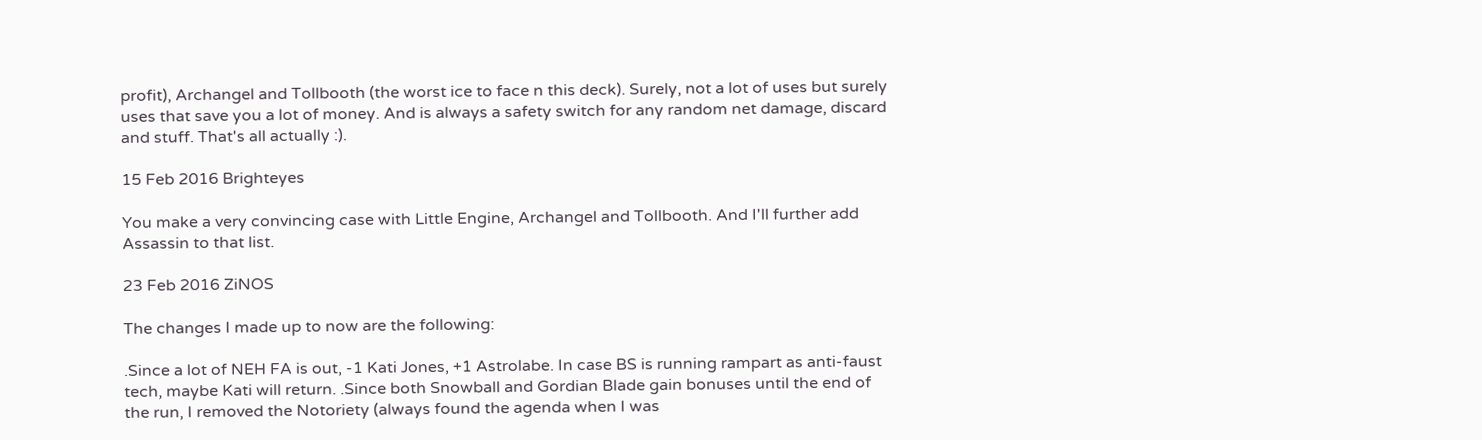profit), Archangel and Tollbooth (the worst ice to face n this deck). Surely, not a lot of uses but surely uses that save you a lot of money. And is always a safety switch for any random net damage, discard and stuff. That's all actually :).

15 Feb 2016 Brighteyes

You make a very convincing case with Little Engine, Archangel and Tollbooth. And I'll further add Assassin to that list.

23 Feb 2016 ZiNOS

The changes I made up to now are the following:

.Since a lot of NEH FA is out, -1 Kati Jones, +1 Astrolabe. In case BS is running rampart as anti-faust tech, maybe Kati will return. .Since both Snowball and Gordian Blade gain bonuses until the end of the run, I removed the Notoriety (always found the agenda when I was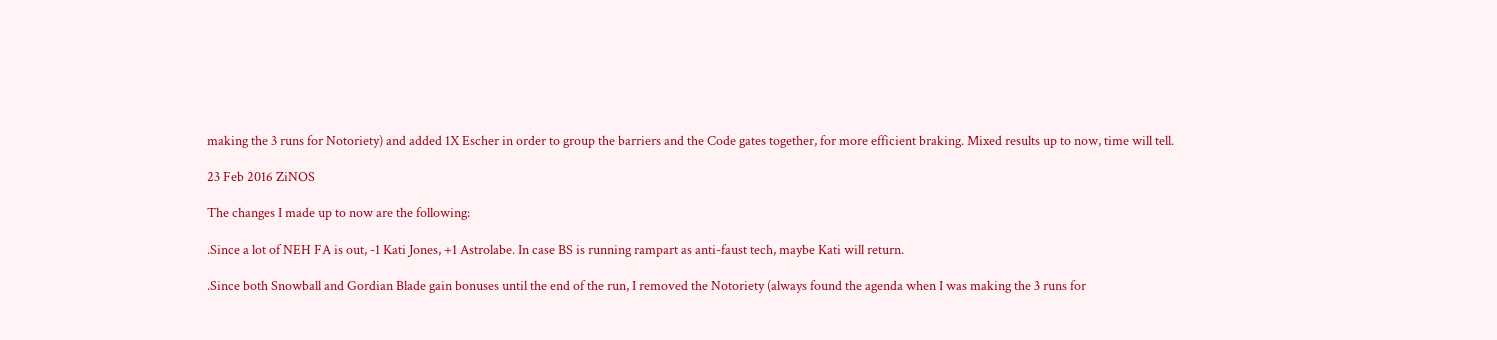making the 3 runs for Notoriety) and added 1X Escher in order to group the barriers and the Code gates together, for more efficient braking. Mixed results up to now, time will tell.

23 Feb 2016 ZiNOS

The changes I made up to now are the following:

.Since a lot of NEH FA is out, -1 Kati Jones, +1 Astrolabe. In case BS is running rampart as anti-faust tech, maybe Kati will return.

.Since both Snowball and Gordian Blade gain bonuses until the end of the run, I removed the Notoriety (always found the agenda when I was making the 3 runs for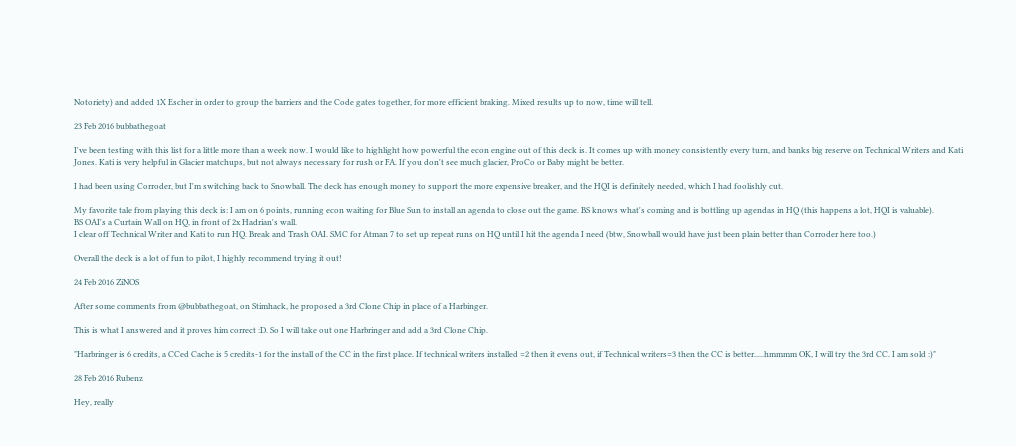Notoriety) and added 1X Escher in order to group the barriers and the Code gates together, for more efficient braking. Mixed results up to now, time will tell.

23 Feb 2016 bubbathegoat

I've been testing with this list for a little more than a week now. I would like to highlight how powerful the econ engine out of this deck is. It comes up with money consistently every turn, and banks big reserve on Technical Writers and Kati Jones. Kati is very helpful in Glacier matchups, but not always necessary for rush or FA. If you don't see much glacier, ProCo or Baby might be better.

I had been using Corroder, but I'm switching back to Snowball. The deck has enough money to support the more expensive breaker, and the HQI is definitely needed, which I had foolishly cut.

My favorite tale from playing this deck is: I am on 6 points, running econ waiting for Blue Sun to install an agenda to close out the game. BS knows what's coming and is bottling up agendas in HQ (this happens a lot, HQI is valuable).
BS OAI's a Curtain Wall on HQ, in front of 2x Hadrian's wall.
I clear off Technical Writer and Kati to run HQ. Break and Trash OAI. SMC for Atman 7 to set up repeat runs on HQ until I hit the agenda I need (btw, Snowball would have just been plain better than Corroder here too.)

Overall the deck is a lot of fun to pilot, I highly recommend trying it out!

24 Feb 2016 ZiNOS

After some comments from @bubbathegoat, on Stimhack, he proposed a 3rd Clone Chip in place of a Harbinger.

This is what I answered and it proves him correct :D. So I will take out one Harbringer and add a 3rd Clone Chip.

"Harbringer is 6 credits, a CCed Cache is 5 credits-1 for the install of the CC in the first place. If technical writers installed =2 then it evens out, if Technical writers=3 then the CC is better.....hmmmm OK, I will try the 3rd CC. I am sold :)"

28 Feb 2016 Rubenz

Hey, really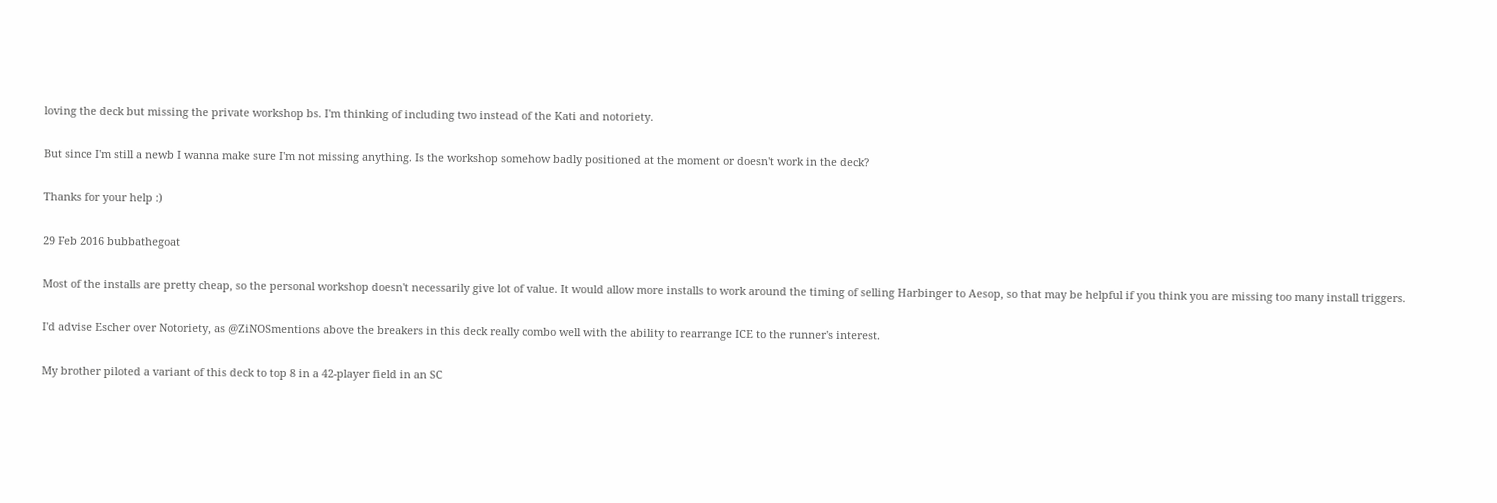loving the deck but missing the private workshop bs. I'm thinking of including two instead of the Kati and notoriety.

But since I'm still a newb I wanna make sure I'm not missing anything. Is the workshop somehow badly positioned at the moment or doesn't work in the deck?

Thanks for your help :)

29 Feb 2016 bubbathegoat

Most of the installs are pretty cheap, so the personal workshop doesn't necessarily give lot of value. It would allow more installs to work around the timing of selling Harbinger to Aesop, so that may be helpful if you think you are missing too many install triggers.

I'd advise Escher over Notoriety, as @ZiNOSmentions above the breakers in this deck really combo well with the ability to rearrange ICE to the runner's interest.

My brother piloted a variant of this deck to top 8 in a 42-player field in an SC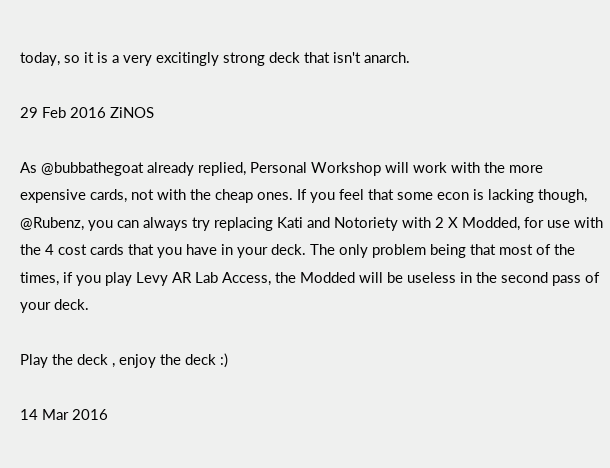today, so it is a very excitingly strong deck that isn't anarch.

29 Feb 2016 ZiNOS

As @bubbathegoat already replied, Personal Workshop will work with the more expensive cards, not with the cheap ones. If you feel that some econ is lacking though, @Rubenz, you can always try replacing Kati and Notoriety with 2 X Modded, for use with the 4 cost cards that you have in your deck. The only problem being that most of the times, if you play Levy AR Lab Access, the Modded will be useless in the second pass of your deck.

Play the deck , enjoy the deck :)

14 Mar 2016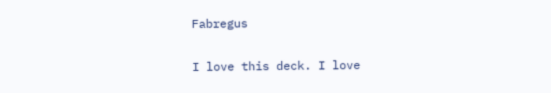Fabregus

I love this deck. I love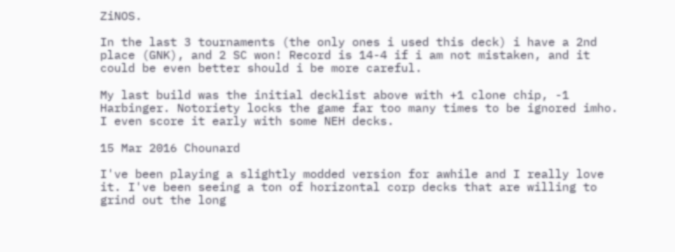ZiNOS.

In the last 3 tournaments (the only ones i used this deck) i have a 2nd place (GNK), and 2 SC won! Record is 14-4 if i am not mistaken, and it could be even better should i be more careful.

My last build was the initial decklist above with +1 clone chip, -1 Harbinger. Notoriety locks the game far too many times to be ignored imho. I even score it early with some NEH decks.

15 Mar 2016 Chounard

I've been playing a slightly modded version for awhile and I really love it. I've been seeing a ton of horizontal corp decks that are willing to grind out the long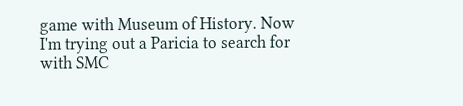game with Museum of History. Now I'm trying out a Paricia to search for with SMC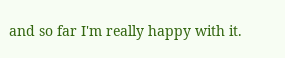and so far I'm really happy with it.